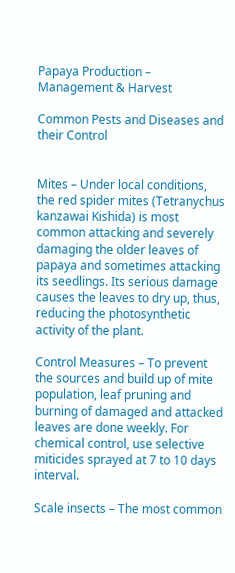Papaya Production – Management & Harvest

Common Pests and Diseases and their Control


Mites – Under local conditions, the red spider mites (Tetranychus kanzawai Kishida) is most common attacking and severely damaging the older leaves of papaya and sometimes attacking its seedlings. Its serious damage causes the leaves to dry up, thus, reducing the photosynthetic activity of the plant.

Control Measures – To prevent the sources and build up of mite population, leaf pruning and burning of damaged and attacked leaves are done weekly. For chemical control, use selective miticides sprayed at 7 to 10 days interval.

Scale insects – The most common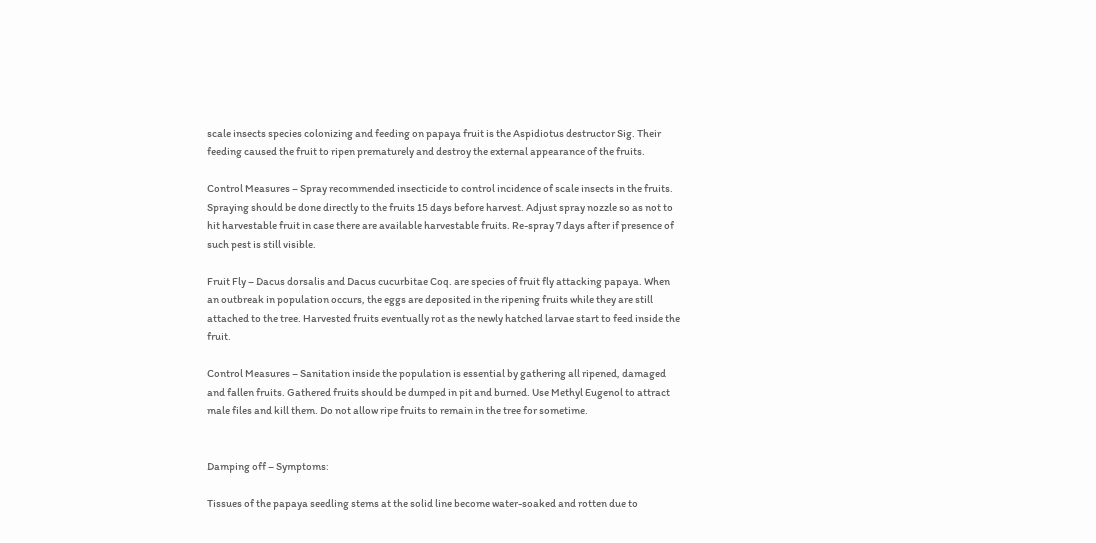scale insects species colonizing and feeding on papaya fruit is the Aspidiotus destructor Sig. Their feeding caused the fruit to ripen prematurely and destroy the external appearance of the fruits.

Control Measures – Spray recommended insecticide to control incidence of scale insects in the fruits. Spraying should be done directly to the fruits 15 days before harvest. Adjust spray nozzle so as not to hit harvestable fruit in case there are available harvestable fruits. Re-spray 7 days after if presence of such pest is still visible.

Fruit Fly – Dacus dorsalis and Dacus cucurbitae Coq. are species of fruit fly attacking papaya. When an outbreak in population occurs, the eggs are deposited in the ripening fruits while they are still attached to the tree. Harvested fruits eventually rot as the newly hatched larvae start to feed inside the fruit.

Control Measures – Sanitation inside the population is essential by gathering all ripened, damaged and fallen fruits. Gathered fruits should be dumped in pit and burned. Use Methyl Eugenol to attract male files and kill them. Do not allow ripe fruits to remain in the tree for sometime.


Damping off – Symptoms:

Tissues of the papaya seedling stems at the solid line become water-soaked and rotten due to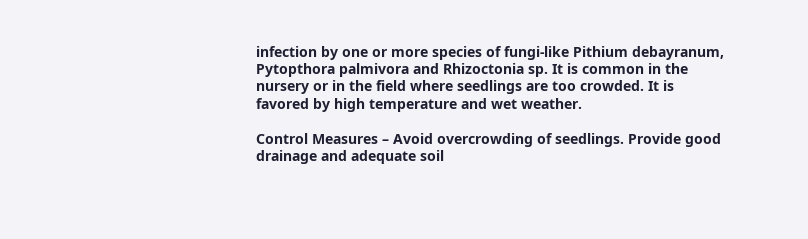infection by one or more species of fungi-like Pithium debayranum, Pytopthora palmivora and Rhizoctonia sp. It is common in the nursery or in the field where seedlings are too crowded. It is favored by high temperature and wet weather.

Control Measures – Avoid overcrowding of seedlings. Provide good drainage and adequate soil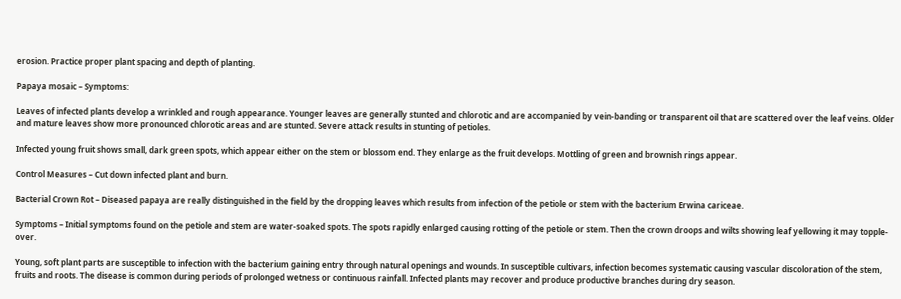erosion. Practice proper plant spacing and depth of planting.

Papaya mosaic – Symptoms:

Leaves of infected plants develop a wrinkled and rough appearance. Younger leaves are generally stunted and chlorotic and are accompanied by vein-banding or transparent oil that are scattered over the leaf veins. Older and mature leaves show more pronounced chlorotic areas and are stunted. Severe attack results in stunting of petioles.

Infected young fruit shows small, dark green spots, which appear either on the stem or blossom end. They enlarge as the fruit develops. Mottling of green and brownish rings appear.

Control Measures – Cut down infected plant and burn.

Bacterial Crown Rot – Diseased papaya are really distinguished in the field by the dropping leaves which results from infection of the petiole or stem with the bacterium Erwina cariceae.

Symptoms – Initial symptoms found on the petiole and stem are water-soaked spots. The spots rapidly enlarged causing rotting of the petiole or stem. Then the crown droops and wilts showing leaf yellowing it may topple-over.

Young, soft plant parts are susceptible to infection with the bacterium gaining entry through natural openings and wounds. In susceptible cultivars, infection becomes systematic causing vascular discoloration of the stem, fruits and roots. The disease is common during periods of prolonged wetness or continuous rainfall. Infected plants may recover and produce productive branches during dry season.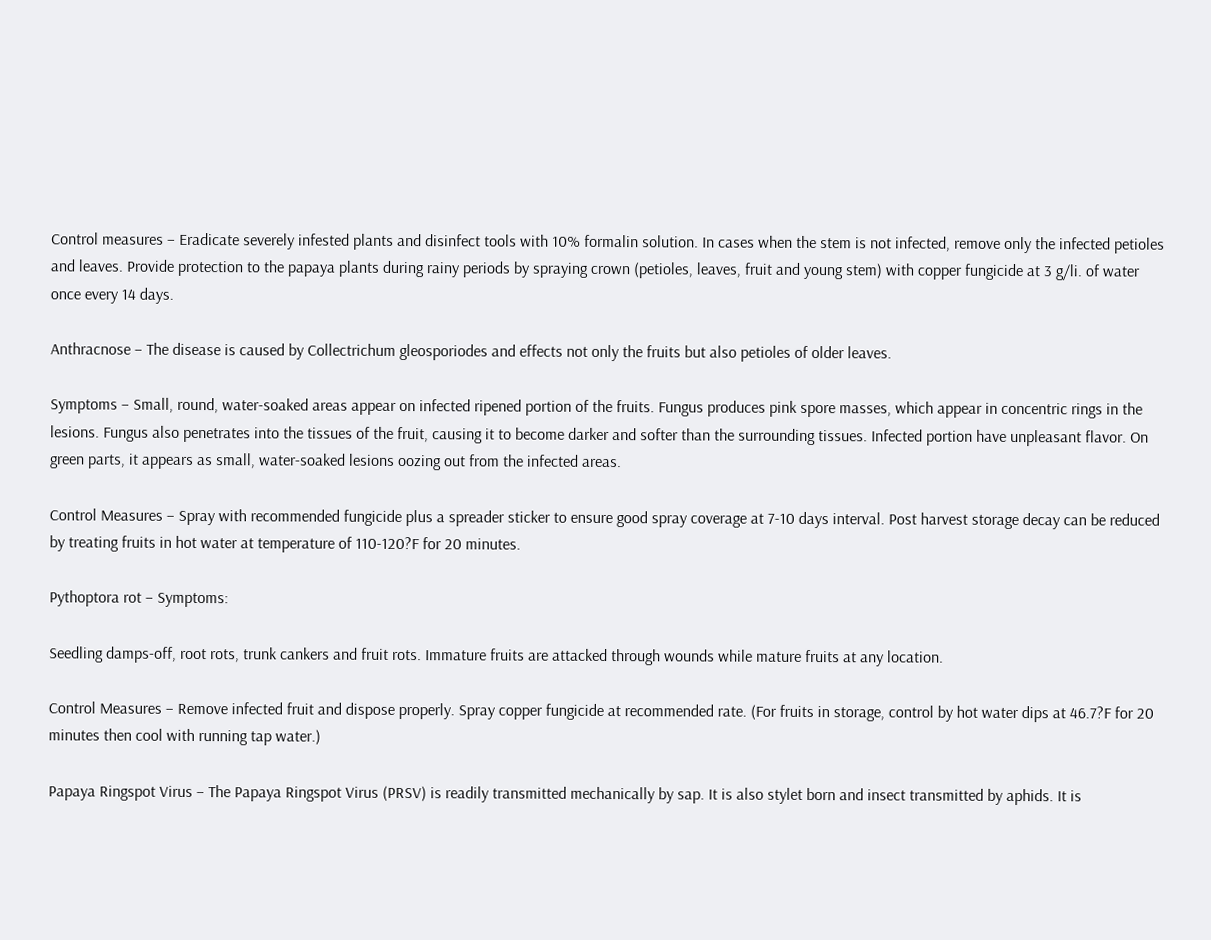Control measures – Eradicate severely infested plants and disinfect tools with 10% formalin solution. In cases when the stem is not infected, remove only the infected petioles and leaves. Provide protection to the papaya plants during rainy periods by spraying crown (petioles, leaves, fruit and young stem) with copper fungicide at 3 g/li. of water once every 14 days.

Anthracnose – The disease is caused by Collectrichum gleosporiodes and effects not only the fruits but also petioles of older leaves.

Symptoms – Small, round, water-soaked areas appear on infected ripened portion of the fruits. Fungus produces pink spore masses, which appear in concentric rings in the lesions. Fungus also penetrates into the tissues of the fruit, causing it to become darker and softer than the surrounding tissues. Infected portion have unpleasant flavor. On green parts, it appears as small, water-soaked lesions oozing out from the infected areas.

Control Measures – Spray with recommended fungicide plus a spreader sticker to ensure good spray coverage at 7-10 days interval. Post harvest storage decay can be reduced by treating fruits in hot water at temperature of 110-120?F for 20 minutes.

Pythoptora rot – Symptoms:

Seedling damps-off, root rots, trunk cankers and fruit rots. Immature fruits are attacked through wounds while mature fruits at any location.

Control Measures – Remove infected fruit and dispose properly. Spray copper fungicide at recommended rate. (For fruits in storage, control by hot water dips at 46.7?F for 20 minutes then cool with running tap water.)

Papaya Ringspot Virus – The Papaya Ringspot Virus (PRSV) is readily transmitted mechanically by sap. It is also stylet born and insect transmitted by aphids. It is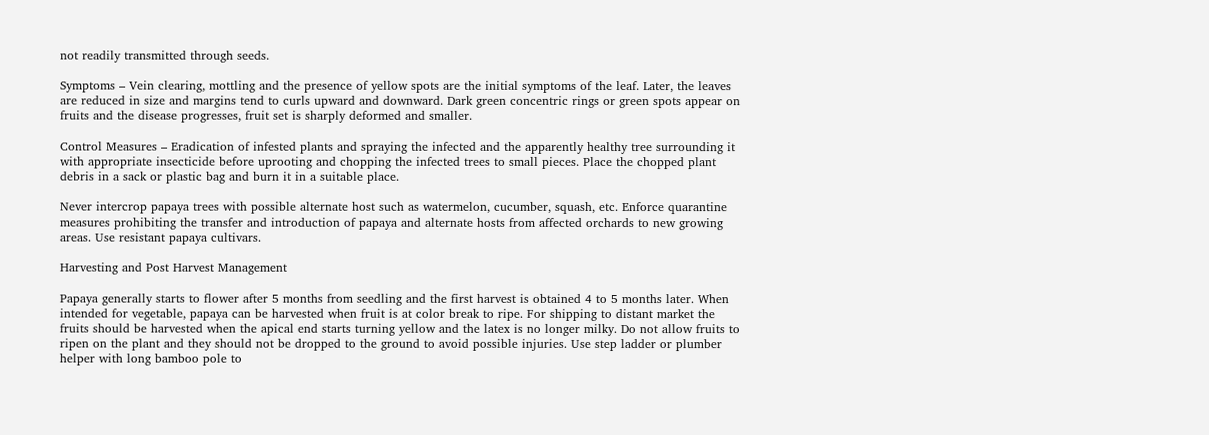not readily transmitted through seeds.

Symptoms – Vein clearing, mottling and the presence of yellow spots are the initial symptoms of the leaf. Later, the leaves are reduced in size and margins tend to curls upward and downward. Dark green concentric rings or green spots appear on fruits and the disease progresses, fruit set is sharply deformed and smaller.

Control Measures – Eradication of infested plants and spraying the infected and the apparently healthy tree surrounding it with appropriate insecticide before uprooting and chopping the infected trees to small pieces. Place the chopped plant debris in a sack or plastic bag and burn it in a suitable place.

Never intercrop papaya trees with possible alternate host such as watermelon, cucumber, squash, etc. Enforce quarantine measures prohibiting the transfer and introduction of papaya and alternate hosts from affected orchards to new growing areas. Use resistant papaya cultivars.

Harvesting and Post Harvest Management

Papaya generally starts to flower after 5 months from seedling and the first harvest is obtained 4 to 5 months later. When intended for vegetable, papaya can be harvested when fruit is at color break to ripe. For shipping to distant market the fruits should be harvested when the apical end starts turning yellow and the latex is no longer milky. Do not allow fruits to ripen on the plant and they should not be dropped to the ground to avoid possible injuries. Use step ladder or plumber helper with long bamboo pole to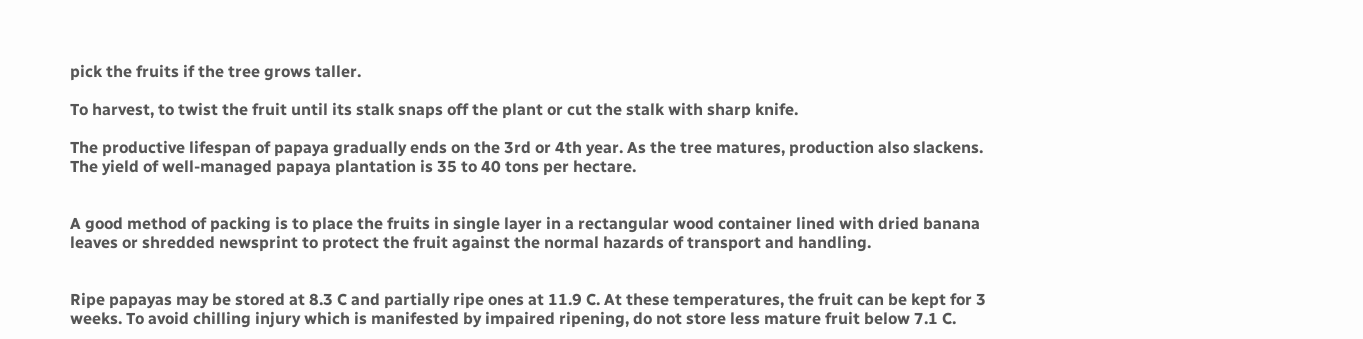pick the fruits if the tree grows taller.

To harvest, to twist the fruit until its stalk snaps off the plant or cut the stalk with sharp knife.

The productive lifespan of papaya gradually ends on the 3rd or 4th year. As the tree matures, production also slackens. The yield of well-managed papaya plantation is 35 to 40 tons per hectare.


A good method of packing is to place the fruits in single layer in a rectangular wood container lined with dried banana leaves or shredded newsprint to protect the fruit against the normal hazards of transport and handling.


Ripe papayas may be stored at 8.3 C and partially ripe ones at 11.9 C. At these temperatures, the fruit can be kept for 3 weeks. To avoid chilling injury which is manifested by impaired ripening, do not store less mature fruit below 7.1 C.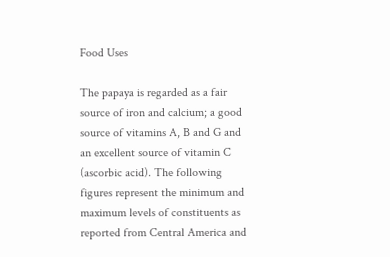Food Uses

The papaya is regarded as a fair source of iron and calcium; a good source of vitamins A, B and G and an excellent source of vitamin C (ascorbic acid). The following figures represent the minimum and maximum levels of constituents as reported from Central America and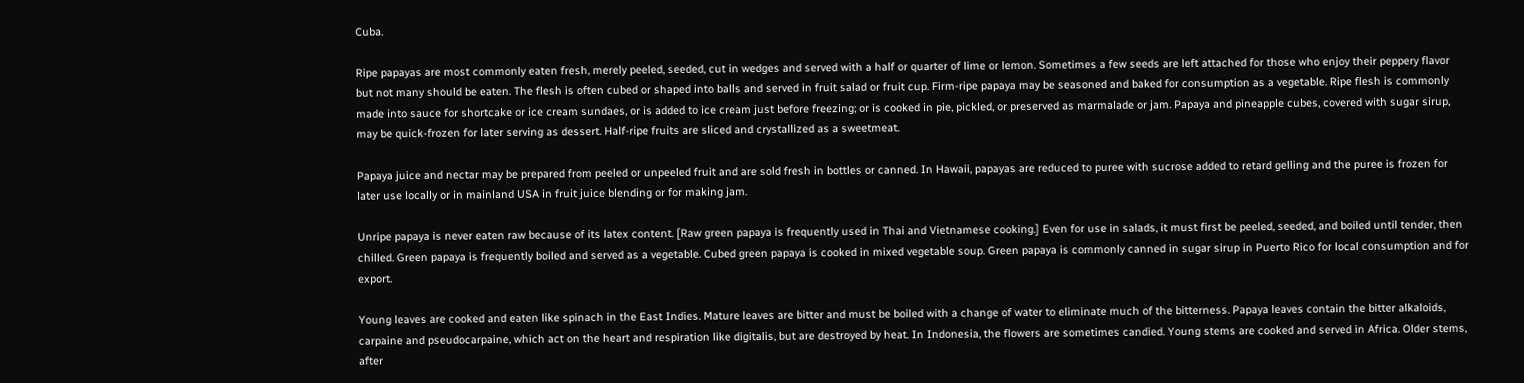Cuba.

Ripe papayas are most commonly eaten fresh, merely peeled, seeded, cut in wedges and served with a half or quarter of lime or lemon. Sometimes a few seeds are left attached for those who enjoy their peppery flavor but not many should be eaten. The flesh is often cubed or shaped into balls and served in fruit salad or fruit cup. Firm-ripe papaya may be seasoned and baked for consumption as a vegetable. Ripe flesh is commonly made into sauce for shortcake or ice cream sundaes, or is added to ice cream just before freezing; or is cooked in pie, pickled, or preserved as marmalade or jam. Papaya and pineapple cubes, covered with sugar sirup, may be quick-frozen for later serving as dessert. Half-ripe fruits are sliced and crystallized as a sweetmeat.

Papaya juice and nectar may be prepared from peeled or unpeeled fruit and are sold fresh in bottles or canned. In Hawaii, papayas are reduced to puree with sucrose added to retard gelling and the puree is frozen for later use locally or in mainland USA in fruit juice blending or for making jam.

Unripe papaya is never eaten raw because of its latex content. [Raw green papaya is frequently used in Thai and Vietnamese cooking.] Even for use in salads, it must first be peeled, seeded, and boiled until tender, then chilled. Green papaya is frequently boiled and served as a vegetable. Cubed green papaya is cooked in mixed vegetable soup. Green papaya is commonly canned in sugar sirup in Puerto Rico for local consumption and for export.

Young leaves are cooked and eaten like spinach in the East Indies. Mature leaves are bitter and must be boiled with a change of water to eliminate much of the bitterness. Papaya leaves contain the bitter alkaloids, carpaine and pseudocarpaine, which act on the heart and respiration like digitalis, but are destroyed by heat. In Indonesia, the flowers are sometimes candied. Young stems are cooked and served in Africa. Older stems, after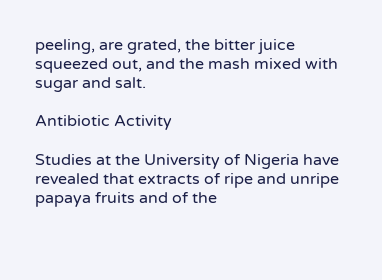peeling, are grated, the bitter juice squeezed out, and the mash mixed with sugar and salt.

Antibiotic Activity

Studies at the University of Nigeria have revealed that extracts of ripe and unripe papaya fruits and of the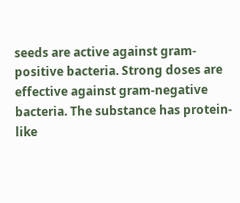seeds are active against gram-positive bacteria. Strong doses are effective against gram-negative bacteria. The substance has protein-like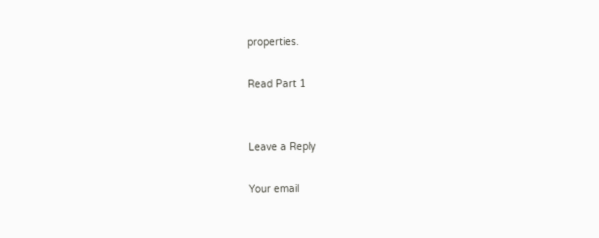properties.

Read Part 1


Leave a Reply

Your email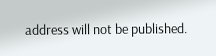address will not be published.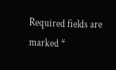Required fields are marked *